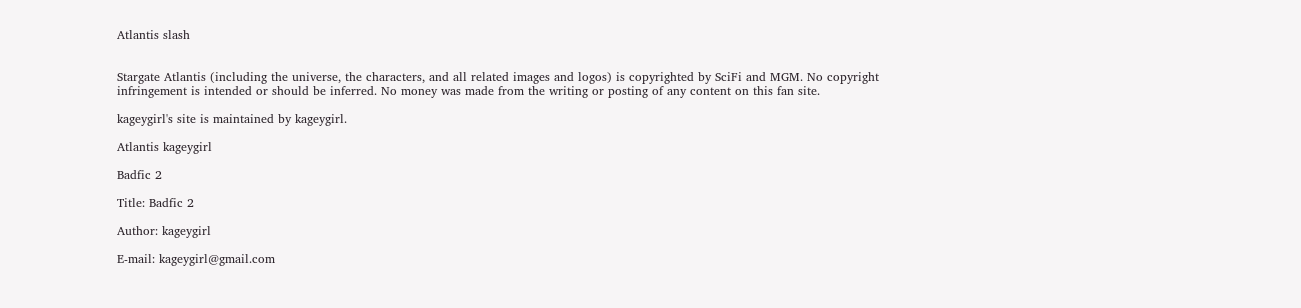Atlantis slash


Stargate Atlantis (including the universe, the characters, and all related images and logos) is copyrighted by SciFi and MGM. No copyright infringement is intended or should be inferred. No money was made from the writing or posting of any content on this fan site.

kageygirl's site is maintained by kageygirl.

Atlantis kageygirl

Badfic 2

Title: Badfic 2

Author: kageygirl

E-mail: kageygirl@gmail.com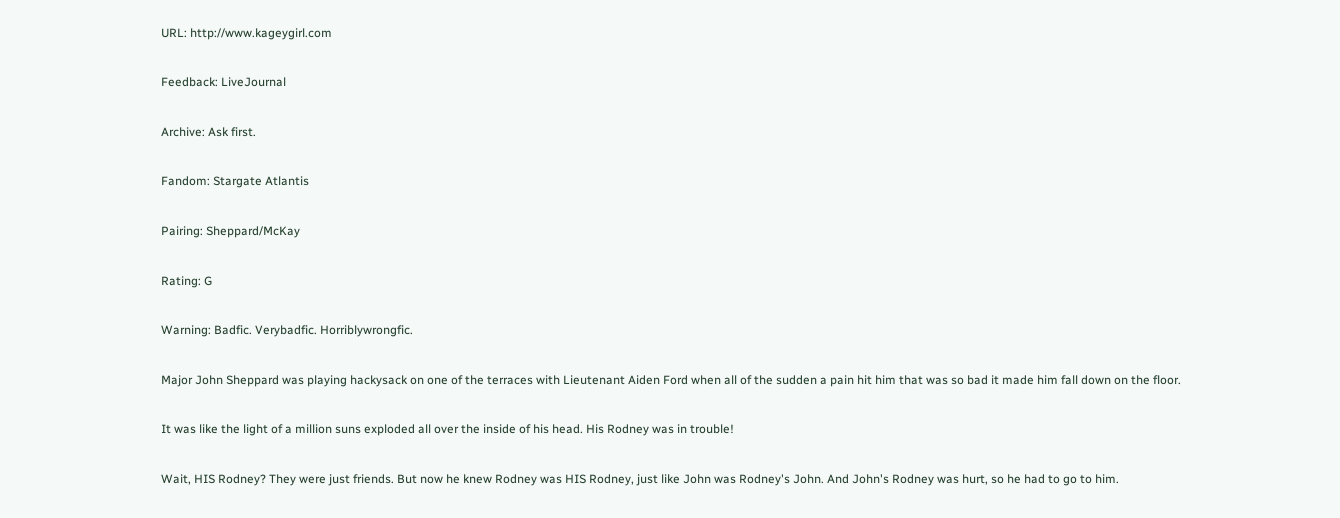URL: http://www.kageygirl.com

Feedback: LiveJournal

Archive: Ask first.

Fandom: Stargate Atlantis

Pairing: Sheppard/McKay

Rating: G

Warning: Badfic. Verybadfic. Horriblywrongfic.

Major John Sheppard was playing hackysack on one of the terraces with Lieutenant Aiden Ford when all of the sudden a pain hit him that was so bad it made him fall down on the floor.

It was like the light of a million suns exploded all over the inside of his head. His Rodney was in trouble!

Wait, HIS Rodney? They were just friends. But now he knew Rodney was HIS Rodney, just like John was Rodney's John. And John's Rodney was hurt, so he had to go to him.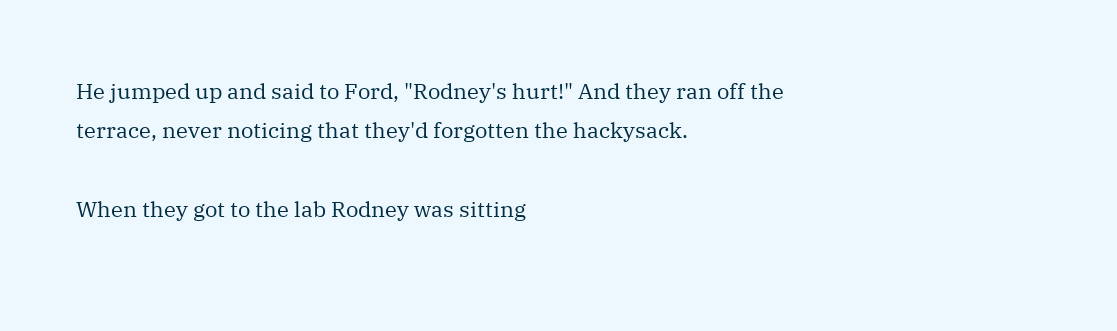He jumped up and said to Ford, "Rodney's hurt!" And they ran off the terrace, never noticing that they'd forgotten the hackysack.

When they got to the lab Rodney was sitting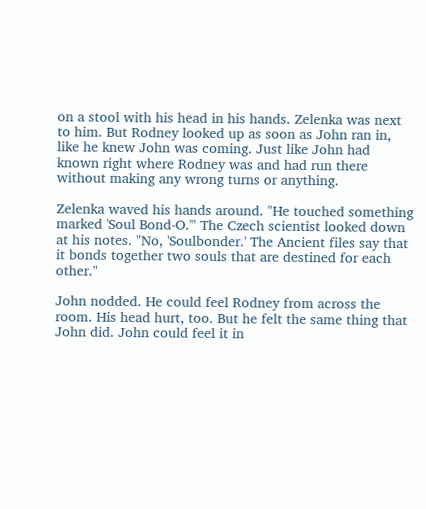on a stool with his head in his hands. Zelenka was next to him. But Rodney looked up as soon as John ran in, like he knew John was coming. Just like John had known right where Rodney was and had run there without making any wrong turns or anything.

Zelenka waved his hands around. "He touched something marked 'Soul Bond-O.'" The Czech scientist looked down at his notes. "No, 'Soulbonder.' The Ancient files say that it bonds together two souls that are destined for each other."

John nodded. He could feel Rodney from across the room. His head hurt, too. But he felt the same thing that John did. John could feel it in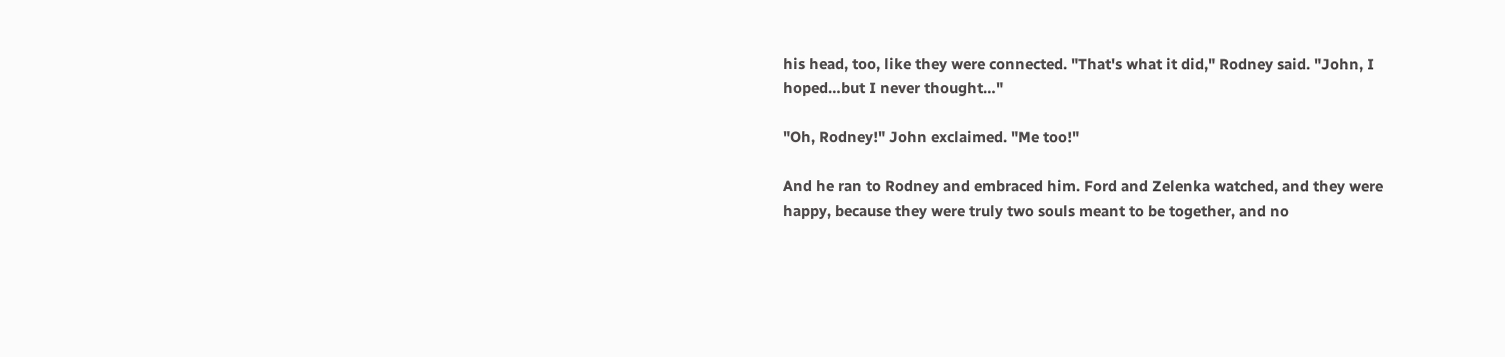his head, too, like they were connected. "That's what it did," Rodney said. "John, I hoped…but I never thought…"

"Oh, Rodney!" John exclaimed. "Me too!"

And he ran to Rodney and embraced him. Ford and Zelenka watched, and they were happy, because they were truly two souls meant to be together, and no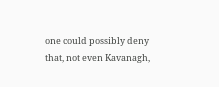one could possibly deny that, not even Kavanagh,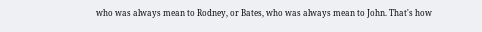who was always mean to Rodney, or Bates, who was always mean to John. That's how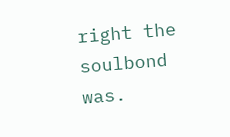right the soulbond was.